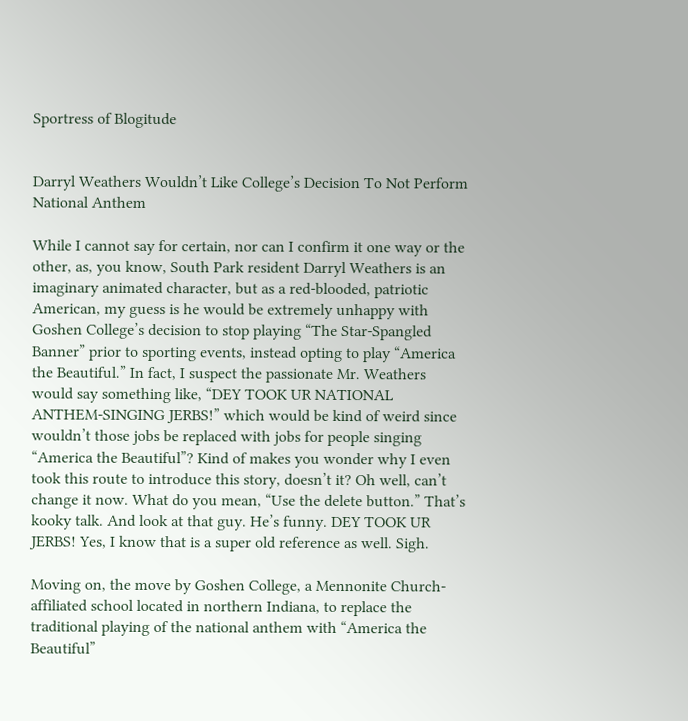Sportress of Blogitude


Darryl Weathers Wouldn’t Like College’s Decision To Not Perform National Anthem

While I cannot say for certain, nor can I confirm it one way or the other, as, you know, South Park resident Darryl Weathers is an imaginary animated character, but as a red-blooded, patriotic American, my guess is he would be extremely unhappy with Goshen College’s decision to stop playing “The Star-Spangled Banner” prior to sporting events, instead opting to play “America the Beautiful.” In fact, I suspect the passionate Mr. Weathers would say something like, “DEY TOOK UR NATIONAL ANTHEM-SINGING JERBS!” which would be kind of weird since wouldn’t those jobs be replaced with jobs for people singing “America the Beautiful”? Kind of makes you wonder why I even took this route to introduce this story, doesn’t it? Oh well, can’t change it now. What do you mean, “Use the delete button.” That’s kooky talk. And look at that guy. He’s funny. DEY TOOK UR JERBS! Yes, I know that is a super old reference as well. Sigh.

Moving on, the move by Goshen College, a Mennonite Church-affiliated school located in northern Indiana, to replace the traditional playing of the national anthem with “America the Beautiful”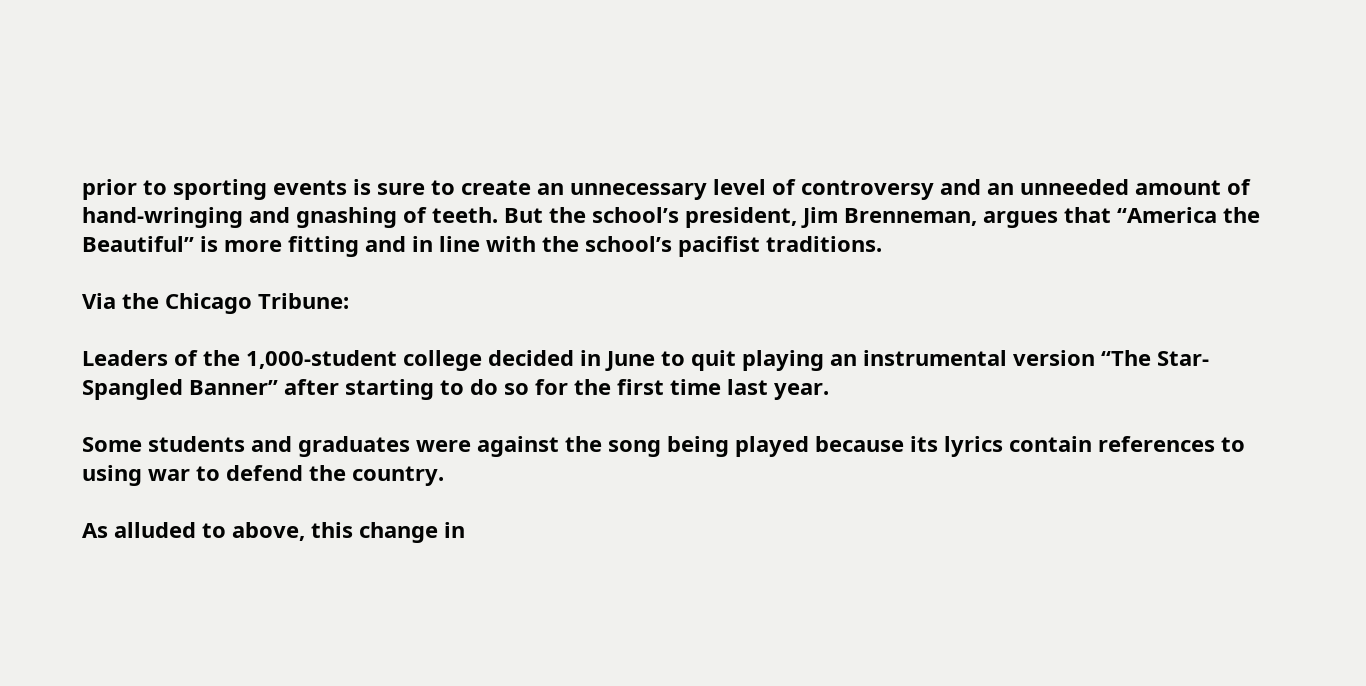prior to sporting events is sure to create an unnecessary level of controversy and an unneeded amount of hand-wringing and gnashing of teeth. But the school’s president, Jim Brenneman, argues that “America the Beautiful” is more fitting and in line with the school’s pacifist traditions.

Via the Chicago Tribune:

Leaders of the 1,000-student college decided in June to quit playing an instrumental version “The Star-Spangled Banner” after starting to do so for the first time last year.

Some students and graduates were against the song being played because its lyrics contain references to using war to defend the country.

As alluded to above, this change in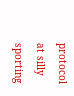protocol at silly sporting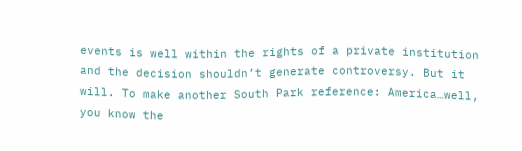events is well within the rights of a private institution and the decision shouldn’t generate controversy. But it will. To make another South Park reference: America…well, you know the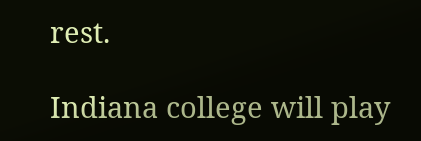rest.

Indiana college will play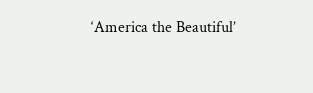‘America the Beautiful’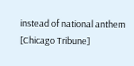instead of national anthem [Chicago Tribune]